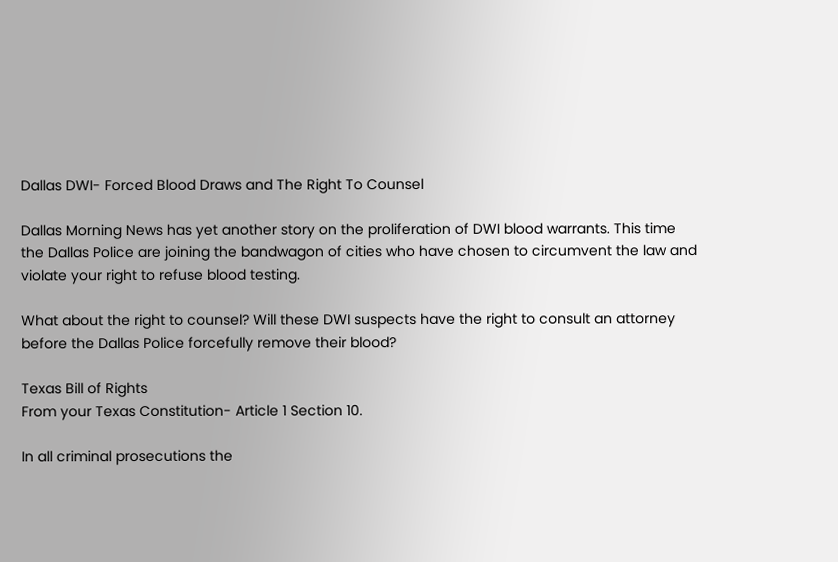Dallas DWI- Forced Blood Draws and The Right To Counsel

Dallas Morning News has yet another story on the proliferation of DWI blood warrants. This time the Dallas Police are joining the bandwagon of cities who have chosen to circumvent the law and violate your right to refuse blood testing.

What about the right to counsel? Will these DWI suspects have the right to consult an attorney before the Dallas Police forcefully remove their blood?

Texas Bill of Rights
From your Texas Constitution- Article 1 Section 10.

In all criminal prosecutions the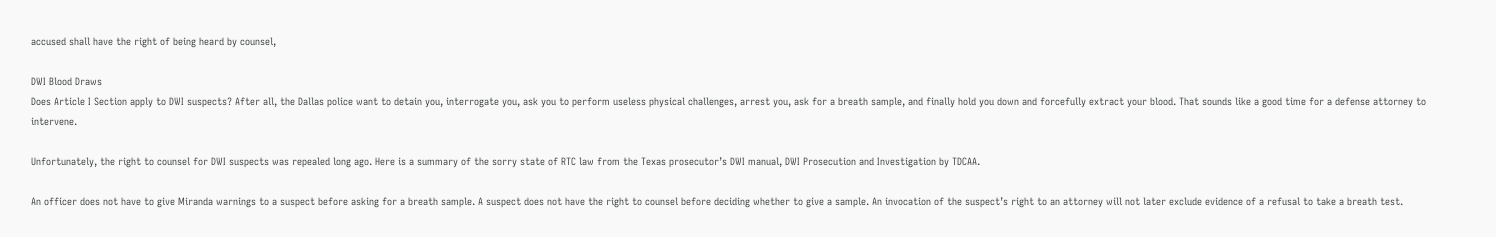accused shall have the right of being heard by counsel,

DWI Blood Draws
Does Article I Section apply to DWI suspects? After all, the Dallas police want to detain you, interrogate you, ask you to perform useless physical challenges, arrest you, ask for a breath sample, and finally hold you down and forcefully extract your blood. That sounds like a good time for a defense attorney to intervene.

Unfortunately, the right to counsel for DWI suspects was repealed long ago. Here is a summary of the sorry state of RTC law from the Texas prosecutor’s DWI manual, DWI Prosecution and Investigation by TDCAA.

An officer does not have to give Miranda warnings to a suspect before asking for a breath sample. A suspect does not have the right to counsel before deciding whether to give a sample. An invocation of the suspect’s right to an attorney will not later exclude evidence of a refusal to take a breath test.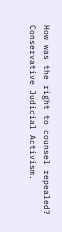How was the right to counsel repealed? Conservative Judicial Activism.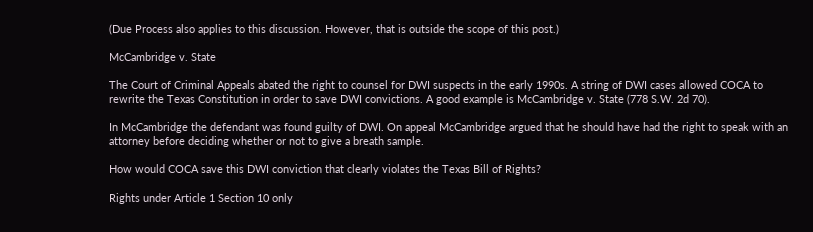(Due Process also applies to this discussion. However, that is outside the scope of this post.)

McCambridge v. State

The Court of Criminal Appeals abated the right to counsel for DWI suspects in the early 1990s. A string of DWI cases allowed COCA to rewrite the Texas Constitution in order to save DWI convictions. A good example is McCambridge v. State (778 S.W. 2d 70).

In McCambridge the defendant was found guilty of DWI. On appeal McCambridge argued that he should have had the right to speak with an attorney before deciding whether or not to give a breath sample.

How would COCA save this DWI conviction that clearly violates the Texas Bill of Rights?

Rights under Article 1 Section 10 only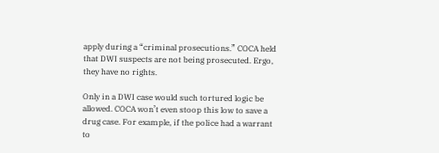apply during a “criminal prosecutions.” COCA held that DWI suspects are not being prosecuted. Ergo, they have no rights.

Only in a DWI case would such tortured logic be allowed. COCA won’t even stoop this low to save a drug case. For example, if the police had a warrant to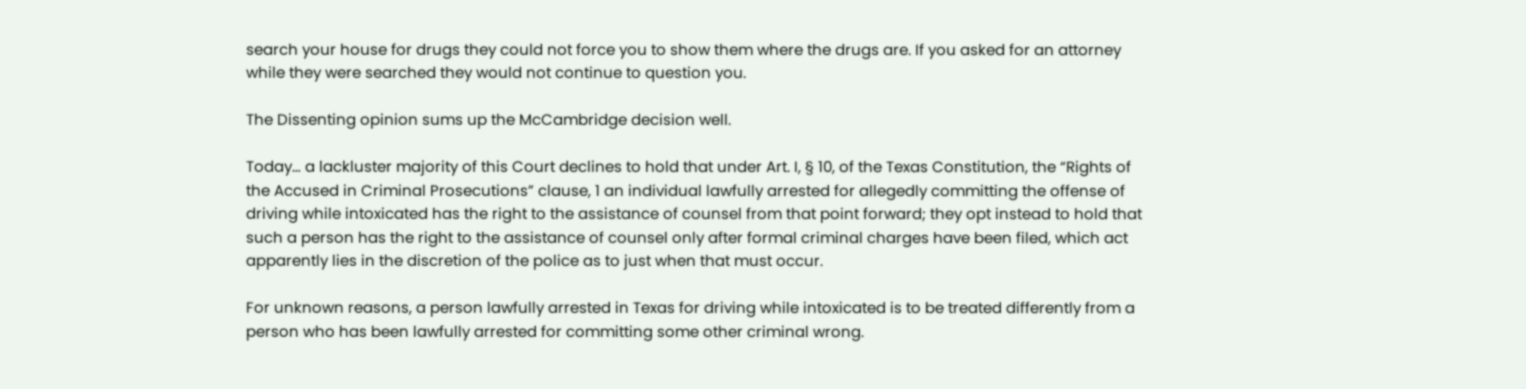search your house for drugs they could not force you to show them where the drugs are. If you asked for an attorney while they were searched they would not continue to question you.

The Dissenting opinion sums up the McCambridge decision well.

Today… a lackluster majority of this Court declines to hold that under Art. I, § 10, of the Texas Constitution, the “Rights of the Accused in Criminal Prosecutions” clause, 1 an individual lawfully arrested for allegedly committing the offense of driving while intoxicated has the right to the assistance of counsel from that point forward; they opt instead to hold that such a person has the right to the assistance of counsel only after formal criminal charges have been filed, which act apparently lies in the discretion of the police as to just when that must occur.

For unknown reasons, a person lawfully arrested in Texas for driving while intoxicated is to be treated differently from a person who has been lawfully arrested for committing some other criminal wrong.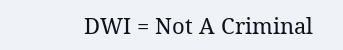DWI = Not A Criminal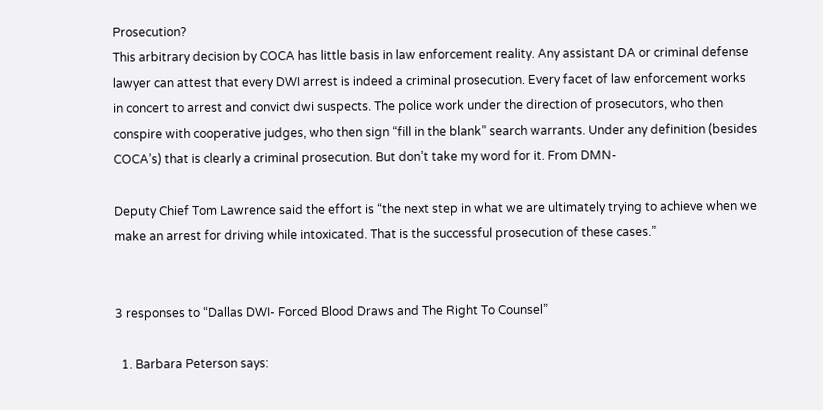Prosecution?
This arbitrary decision by COCA has little basis in law enforcement reality. Any assistant DA or criminal defense lawyer can attest that every DWI arrest is indeed a criminal prosecution. Every facet of law enforcement works in concert to arrest and convict dwi suspects. The police work under the direction of prosecutors, who then conspire with cooperative judges, who then sign “fill in the blank” search warrants. Under any definition (besides COCA’s) that is clearly a criminal prosecution. But don’t take my word for it. From DMN-

Deputy Chief Tom Lawrence said the effort is “the next step in what we are ultimately trying to achieve when we make an arrest for driving while intoxicated. That is the successful prosecution of these cases.”


3 responses to “Dallas DWI- Forced Blood Draws and The Right To Counsel”

  1. Barbara Peterson says: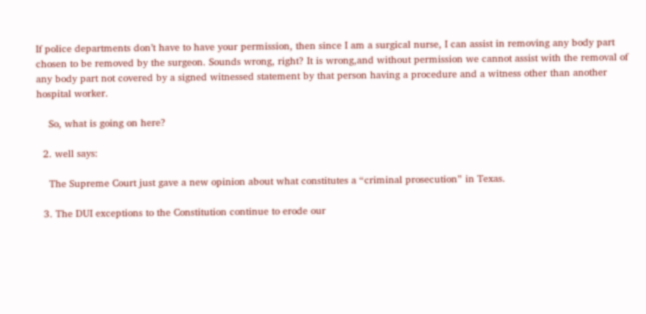If police departments don’t have to have your permission, then since I am a surgical nurse, I can assist in removing any body part chosen to be removed by the surgeon. Sounds wrong, right? It is wrong,and without permission we cannot assist with the removal of any body part not covered by a signed witnessed statement by that person having a procedure and a witness other than another hospital worker.

    So, what is going on here?

  2. well says:

    The Supreme Court just gave a new opinion about what constitutes a “criminal prosecution” in Texas.

  3. The DUI exceptions to the Constitution continue to erode our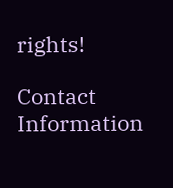rights!

Contact Information